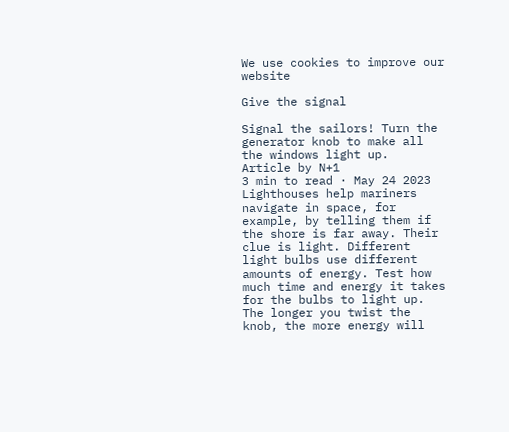We use cookies to improve our website

Give the signal

Signal the sailors! Turn the generator knob to make all the windows light up.
Article by N+1
3 min to read · May 24 2023
Lighthouses help mariners navigate in space, for example, by telling them if the shore is far away. Their clue is light. Different light bulbs use different amounts of energy. Test how much time and energy it takes for the bulbs to light up. The longer you twist the knob, the more energy will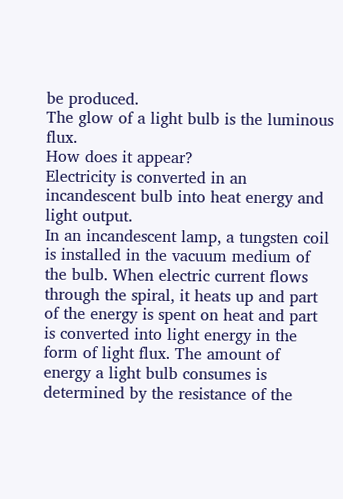be produced.
The glow of a light bulb is the luminous flux.
How does it appear?
Electricity is converted in an incandescent bulb into heat energy and light output.
In an incandescent lamp, a tungsten coil is installed in the vacuum medium of the bulb. When electric current flows through the spiral, it heats up and part of the energy is spent on heat and part is converted into light energy in the form of light flux. The amount of energy a light bulb consumes is determined by the resistance of the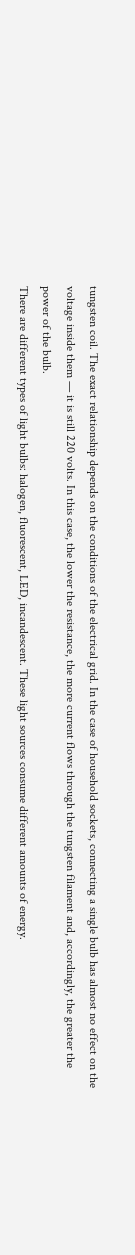tungsten coil. The exact relationship depends on the conditions of the electrical grid. In the case of household sockets, connecting a single bulb has almost no effect on the voltage inside them — it is still 220 volts. In this case, the lower the resistance, the more current flows through the tungsten filament and, accordingly, the greater the power of the bulb.
There are different types of light bulbs: halogen, fluorescent, LED, incandescent. These light sources consume different amounts of energy.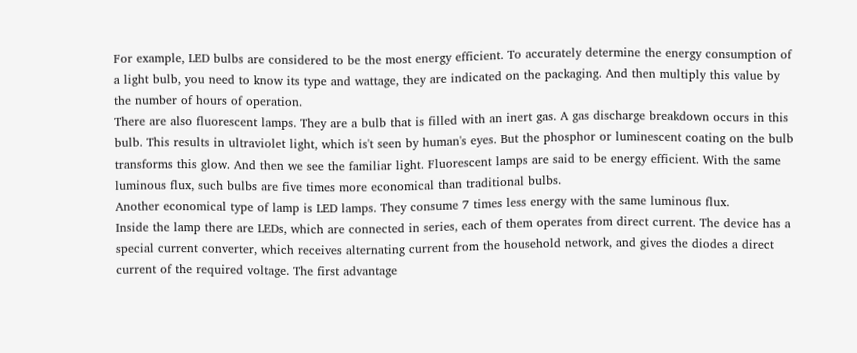For example, LED bulbs are considered to be the most energy efficient. To accurately determine the energy consumption of a light bulb, you need to know its type and wattage, they are indicated on the packaging. And then multiply this value by the number of hours of operation.
There are also fluorescent lamps. They are a bulb that is filled with an inert gas. A gas discharge breakdown occurs in this bulb. This results in ultraviolet light, which is't seen by human's eyes. But the phosphor or luminescent coating on the bulb transforms this glow. And then we see the familiar light. Fluorescent lamps are said to be energy efficient. With the same luminous flux, such bulbs are five times more economical than traditional bulbs.
Another economical type of lamp is LED lamps. They consume 7 times less energy with the same luminous flux.
Inside the lamp there are LEDs, which are connected in series, each of them operates from direct current. The device has a special current converter, which receives alternating current from the household network, and gives the diodes a direct current of the required voltage. The first advantage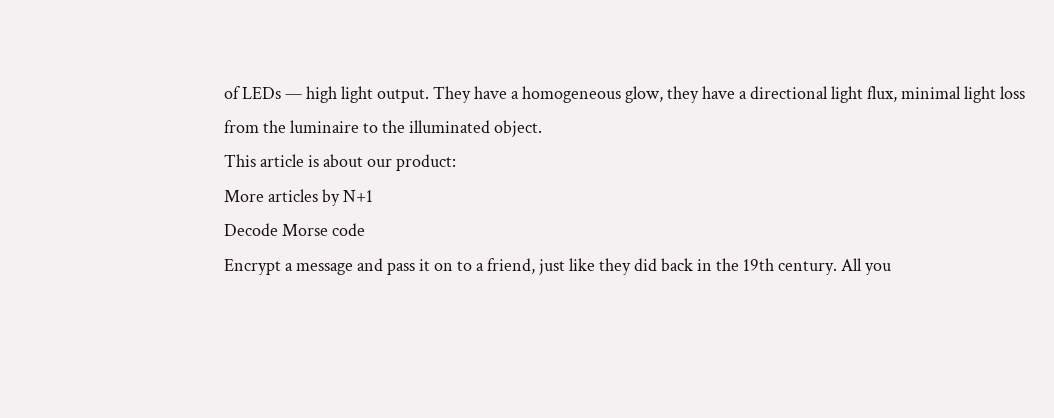of LEDs — high light output. They have a homogeneous glow, they have a directional light flux, minimal light loss from the luminaire to the illuminated object.
This article is about our product:
More articles by N+1
Decode Morse code
Encrypt a message and pass it on to a friend, just like they did back in the 19th century. All you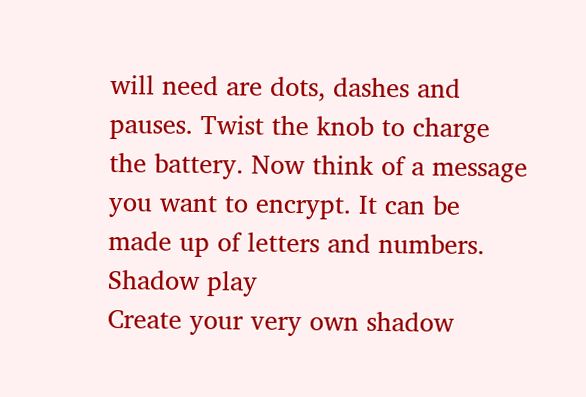will need are dots, dashes and pauses. Twist the knob to charge the battery. Now think of a message you want to encrypt. It can be made up of letters and numbers.
Shadow play
Create your very own shadow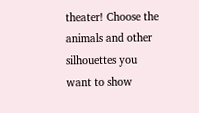theater! Choose the animals and other silhouettes you want to show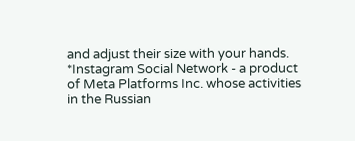and adjust their size with your hands.
*Instagram Social Network - a product of Meta Platforms Inc. whose activities in the Russian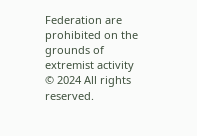Federation are prohibited on the grounds of extremist activity
© 2024 All rights reserved.